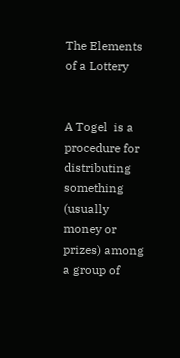The Elements of a Lottery


A Togel  is a procedure for distributing something (usually money or prizes) among a group of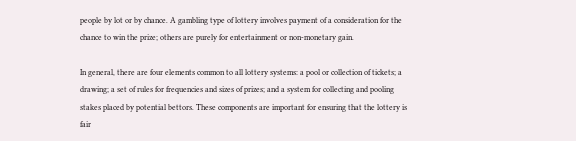people by lot or by chance. A gambling type of lottery involves payment of a consideration for the chance to win the prize; others are purely for entertainment or non-monetary gain.

In general, there are four elements common to all lottery systems: a pool or collection of tickets; a drawing; a set of rules for frequencies and sizes of prizes; and a system for collecting and pooling stakes placed by potential bettors. These components are important for ensuring that the lottery is fair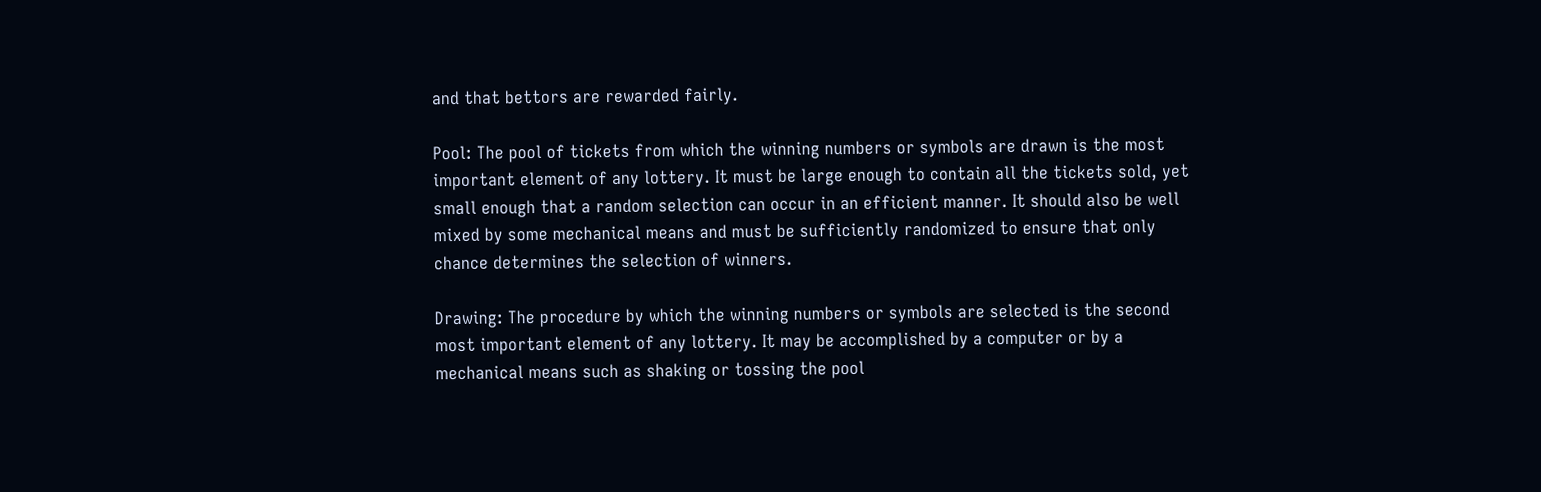and that bettors are rewarded fairly.

Pool: The pool of tickets from which the winning numbers or symbols are drawn is the most important element of any lottery. It must be large enough to contain all the tickets sold, yet small enough that a random selection can occur in an efficient manner. It should also be well mixed by some mechanical means and must be sufficiently randomized to ensure that only chance determines the selection of winners.

Drawing: The procedure by which the winning numbers or symbols are selected is the second most important element of any lottery. It may be accomplished by a computer or by a mechanical means such as shaking or tossing the pool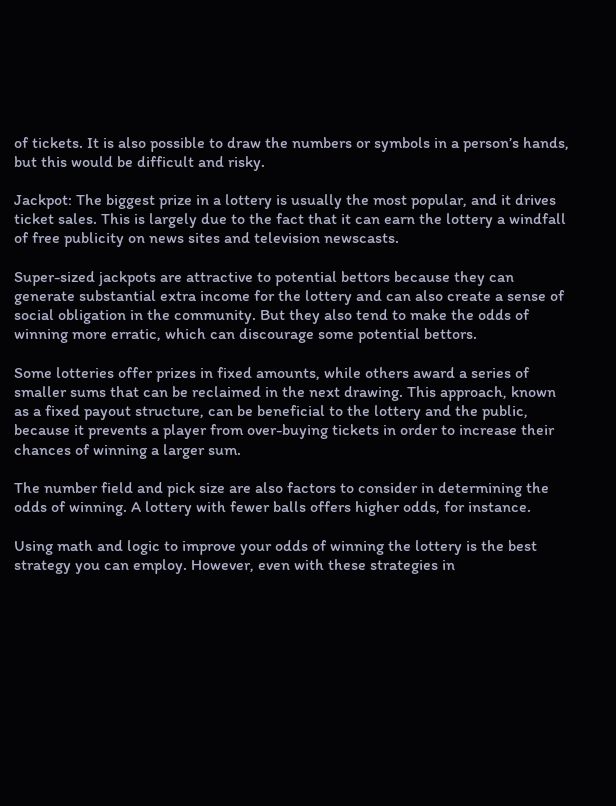of tickets. It is also possible to draw the numbers or symbols in a person’s hands, but this would be difficult and risky.

Jackpot: The biggest prize in a lottery is usually the most popular, and it drives ticket sales. This is largely due to the fact that it can earn the lottery a windfall of free publicity on news sites and television newscasts.

Super-sized jackpots are attractive to potential bettors because they can generate substantial extra income for the lottery and can also create a sense of social obligation in the community. But they also tend to make the odds of winning more erratic, which can discourage some potential bettors.

Some lotteries offer prizes in fixed amounts, while others award a series of smaller sums that can be reclaimed in the next drawing. This approach, known as a fixed payout structure, can be beneficial to the lottery and the public, because it prevents a player from over-buying tickets in order to increase their chances of winning a larger sum.

The number field and pick size are also factors to consider in determining the odds of winning. A lottery with fewer balls offers higher odds, for instance.

Using math and logic to improve your odds of winning the lottery is the best strategy you can employ. However, even with these strategies in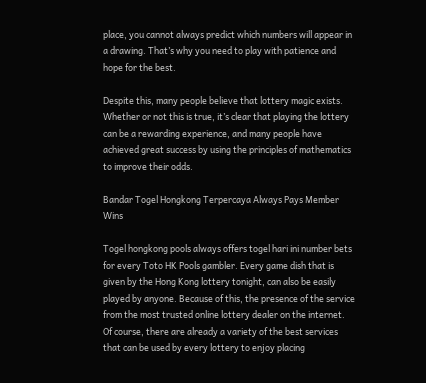place, you cannot always predict which numbers will appear in a drawing. That’s why you need to play with patience and hope for the best.

Despite this, many people believe that lottery magic exists. Whether or not this is true, it’s clear that playing the lottery can be a rewarding experience, and many people have achieved great success by using the principles of mathematics to improve their odds.

Bandar Togel Hongkong Terpercaya Always Pays Member Wins

Togel hongkong pools always offers togel hari ini number bets for every Toto HK Pools gambler. Every game dish that is given by the Hong Kong lottery tonight, can also be easily played by anyone. Because of this, the presence of the service from the most trusted online lottery dealer on the internet. Of course, there are already a variety of the best services that can be used by every lottery to enjoy placing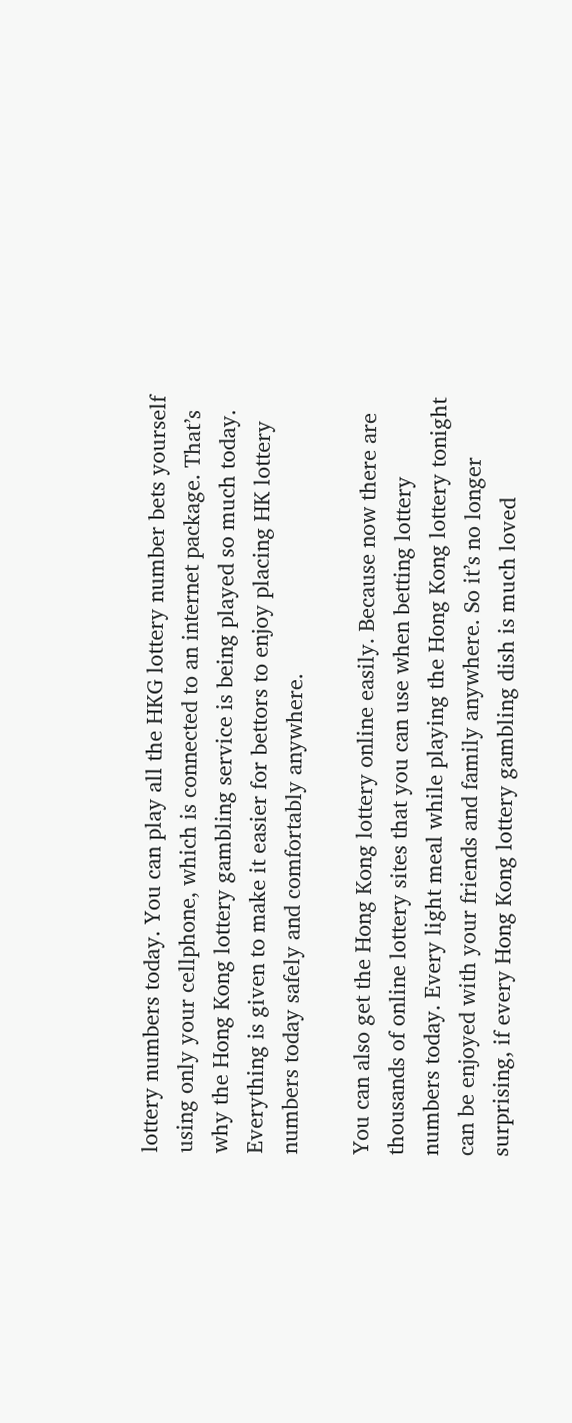lottery numbers today. You can play all the HKG lottery number bets yourself using only your cellphone, which is connected to an internet package. That’s why the Hong Kong lottery gambling service is being played so much today. Everything is given to make it easier for bettors to enjoy placing HK lottery numbers today safely and comfortably anywhere.

You can also get the Hong Kong lottery online easily. Because now there are thousands of online lottery sites that you can use when betting lottery numbers today. Every light meal while playing the Hong Kong lottery tonight can be enjoyed with your friends and family anywhere. So it’s no longer surprising, if every Hong Kong lottery gambling dish is much loved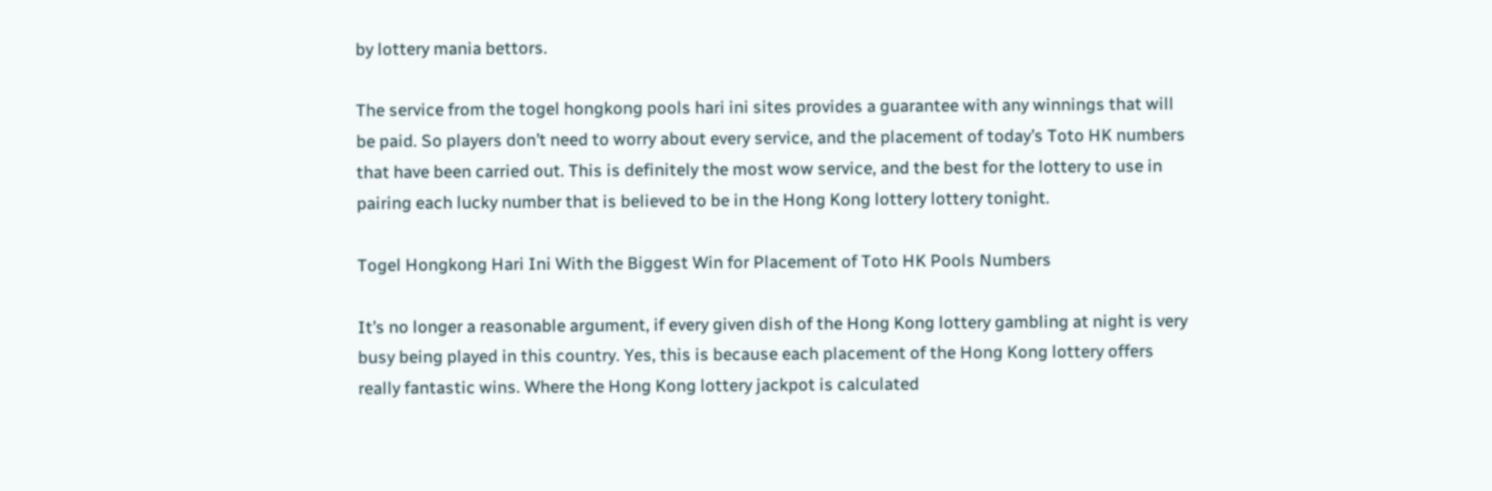by lottery mania bettors.

The service from the togel hongkong pools hari ini sites provides a guarantee with any winnings that will be paid. So players don’t need to worry about every service, and the placement of today’s Toto HK numbers that have been carried out. This is definitely the most wow service, and the best for the lottery to use in pairing each lucky number that is believed to be in the Hong Kong lottery lottery tonight.

Togel Hongkong Hari Ini With the Biggest Win for Placement of Toto HK Pools Numbers

It’s no longer a reasonable argument, if every given dish of the Hong Kong lottery gambling at night is very busy being played in this country. Yes, this is because each placement of the Hong Kong lottery offers really fantastic wins. Where the Hong Kong lottery jackpot is calculated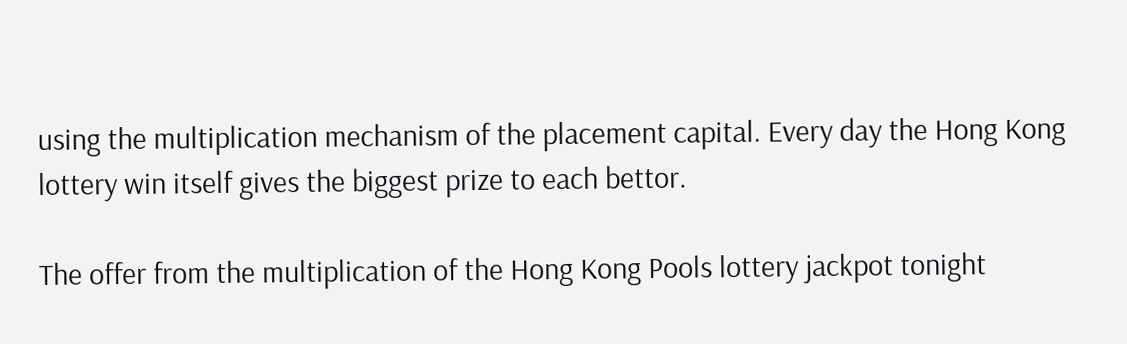using the multiplication mechanism of the placement capital. Every day the Hong Kong lottery win itself gives the biggest prize to each bettor.

The offer from the multiplication of the Hong Kong Pools lottery jackpot tonight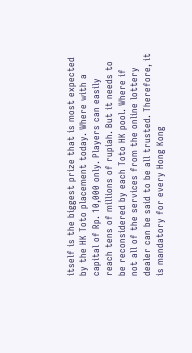itself is the biggest prize that is most expected by the HK Toto placement today. Where with a capital of Rp. 10,000 only. Players can easily reach tens of millions of rupiah. But it needs to be reconsidered by each Toto HK pool. Where if not all of the services from the online lottery dealer can be said to be all trusted. Therefore, it is mandatory for every Hong Kong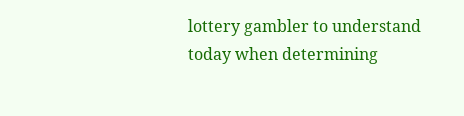lottery gambler to understand today when determining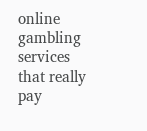online gambling services that really pay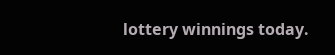lottery winnings today.